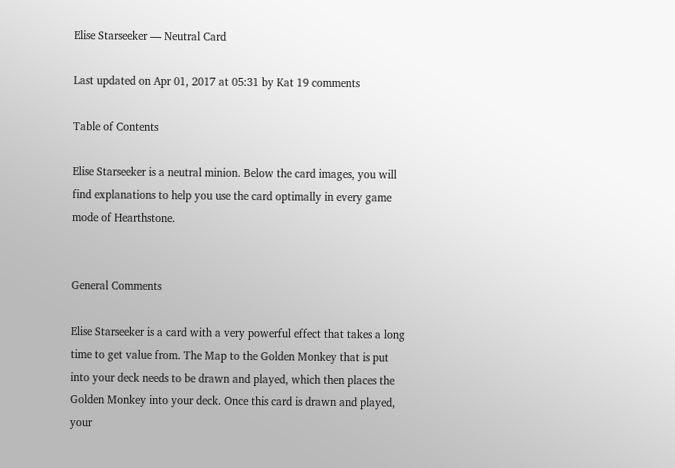Elise Starseeker — Neutral Card

Last updated on Apr 01, 2017 at 05:31 by Kat 19 comments

Table of Contents

Elise Starseeker is a neutral minion. Below the card images, you will find explanations to help you use the card optimally in every game mode of Hearthstone.


General Comments

Elise Starseeker is a card with a very powerful effect that takes a long time to get value from. The Map to the Golden Monkey that is put into your deck needs to be drawn and played, which then places the Golden Monkey into your deck. Once this card is drawn and played, your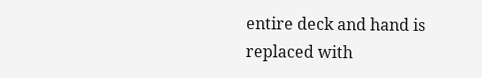entire deck and hand is replaced with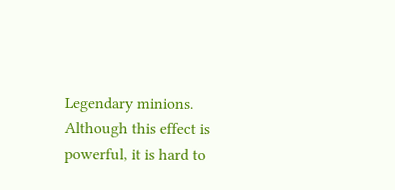Legendary minions. Although this effect is powerful, it is hard to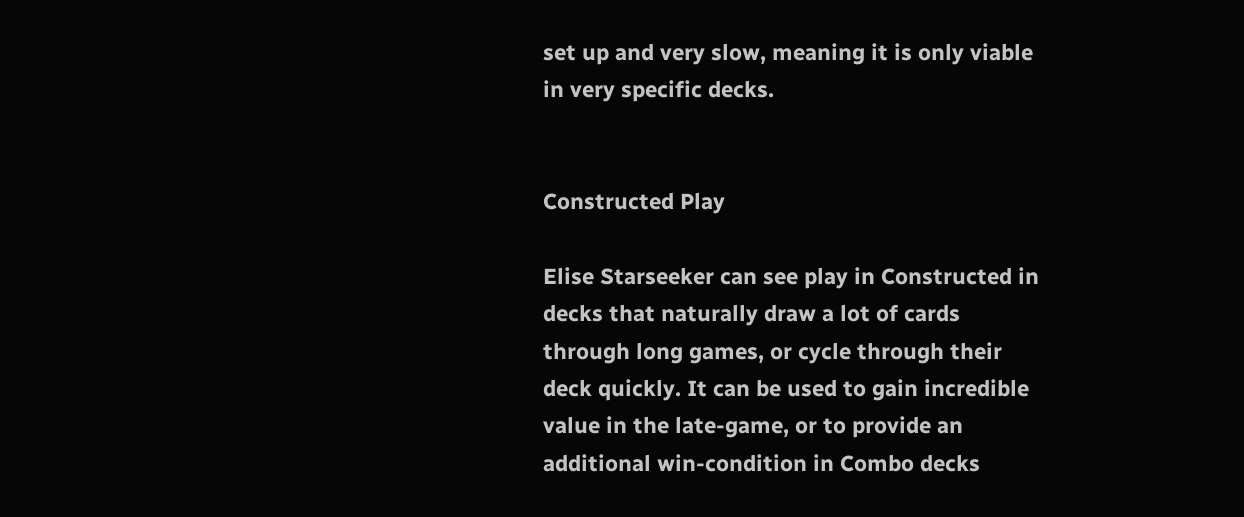set up and very slow, meaning it is only viable in very specific decks.


Constructed Play

Elise Starseeker can see play in Constructed in decks that naturally draw a lot of cards through long games, or cycle through their deck quickly. It can be used to gain incredible value in the late-game, or to provide an additional win-condition in Combo decks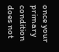once your primary condition does not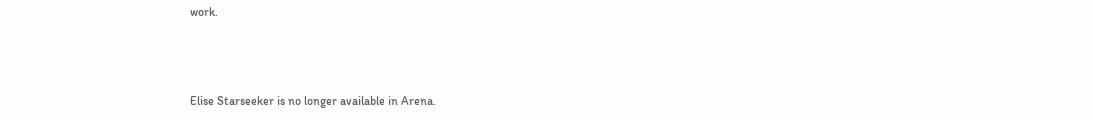work.



Elise Starseeker is no longer available in Arena.